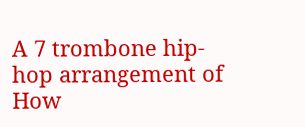A 7 trombone hip-hop arrangement of How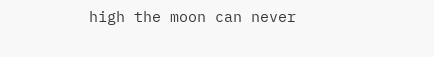high the moon can never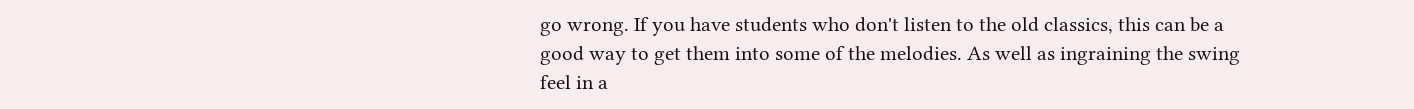go wrong. If you have students who don't listen to the old classics, this can be a good way to get them into some of the melodies. As well as ingraining the swing feel in a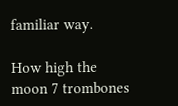familiar way.

How high the moon 7 trombones